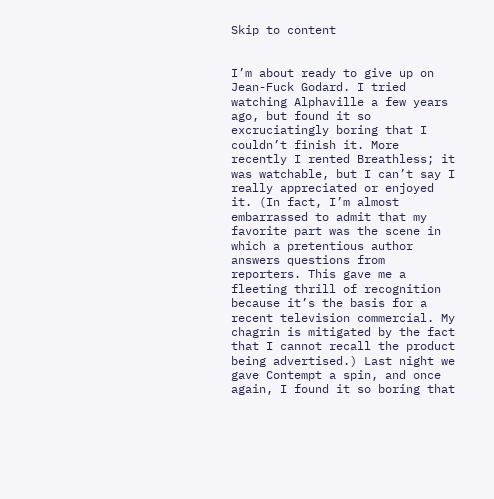Skip to content


I’m about ready to give up on Jean-Fuck Godard. I tried watching Alphaville a few years ago, but found it so excruciatingly boring that I couldn’t finish it. More recently I rented Breathless; it was watchable, but I can’t say I really appreciated or enjoyed it. (In fact, I’m almost embarrassed to admit that my favorite part was the scene in which a pretentious author answers questions from reporters. This gave me a fleeting thrill of recognition because it’s the basis for a recent television commercial. My chagrin is mitigated by the fact that I cannot recall the product being advertised.) Last night we gave Contempt a spin, and once again, I found it so boring that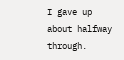I gave up about halfway through.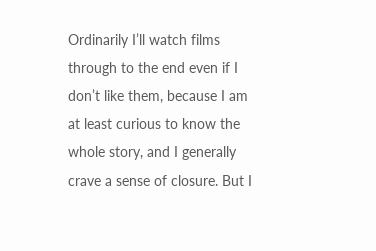Ordinarily I’ll watch films through to the end even if I don’t like them, because I am at least curious to know the whole story, and I generally crave a sense of closure. But I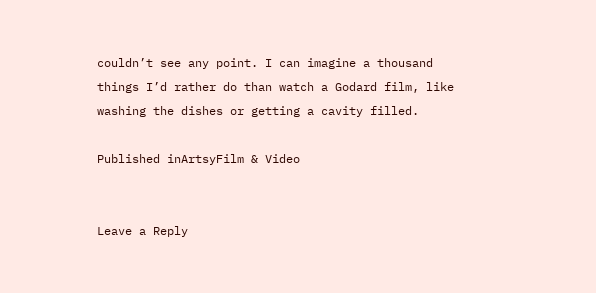couldn’t see any point. I can imagine a thousand things I’d rather do than watch a Godard film, like washing the dishes or getting a cavity filled.

Published inArtsyFilm & Video


Leave a Reply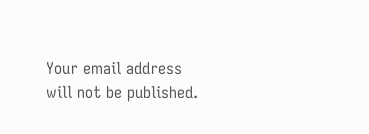Your email address will not be published.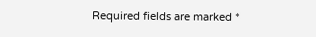Required fields are marked *